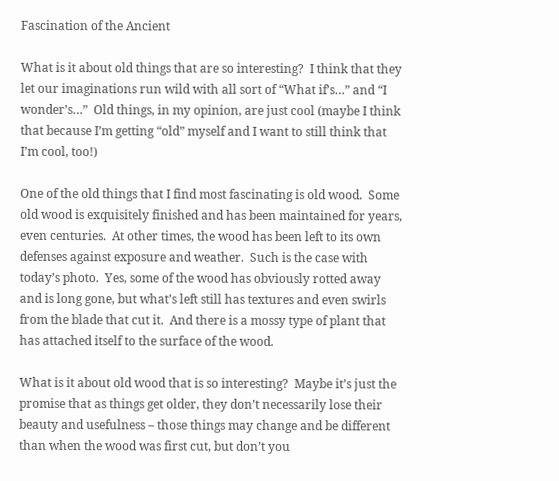Fascination of the Ancient

What is it about old things that are so interesting?  I think that they let our imaginations run wild with all sort of “What if’s…” and “I wonder’s…”  Old things, in my opinion, are just cool (maybe I think that because I’m getting “old” myself and I want to still think that I’m cool, too!)

One of the old things that I find most fascinating is old wood.  Some old wood is exquisitely finished and has been maintained for years, even centuries.  At other times, the wood has been left to its own defenses against exposure and weather.  Such is the case with today’s photo.  Yes, some of the wood has obviously rotted away and is long gone, but what’s left still has textures and even swirls from the blade that cut it.  And there is a mossy type of plant that has attached itself to the surface of the wood.

What is it about old wood that is so interesting?  Maybe it’s just the promise that as things get older, they don’t necessarily lose their beauty and usefulness – those things may change and be different than when the wood was first cut, but don’t you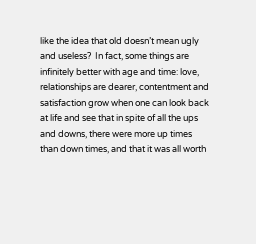like the idea that old doesn’t mean ugly and useless?  In fact, some things are infinitely better with age and time: love, relationships are dearer, contentment and satisfaction grow when one can look back at life and see that in spite of all the ups and downs, there were more up times than down times, and that it was all worth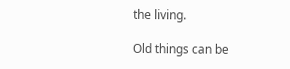the living.

Old things can be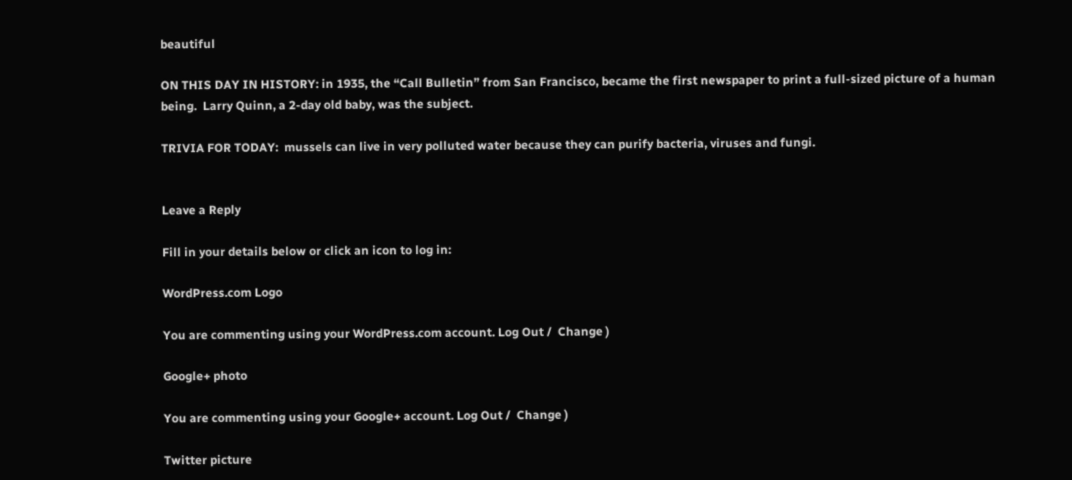beautiful

ON THIS DAY IN HISTORY: in 1935, the “Call Bulletin” from San Francisco, became the first newspaper to print a full-sized picture of a human being.  Larry Quinn, a 2-day old baby, was the subject.

TRIVIA FOR TODAY:  mussels can live in very polluted water because they can purify bacteria, viruses and fungi.


Leave a Reply

Fill in your details below or click an icon to log in:

WordPress.com Logo

You are commenting using your WordPress.com account. Log Out /  Change )

Google+ photo

You are commenting using your Google+ account. Log Out /  Change )

Twitter picture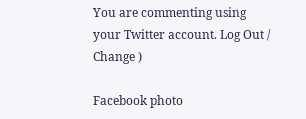You are commenting using your Twitter account. Log Out /  Change )

Facebook photo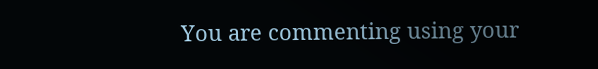You are commenting using your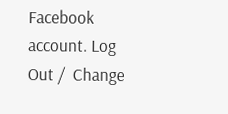Facebook account. Log Out /  Change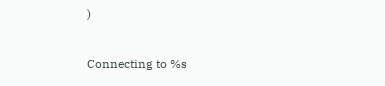)


Connecting to %s